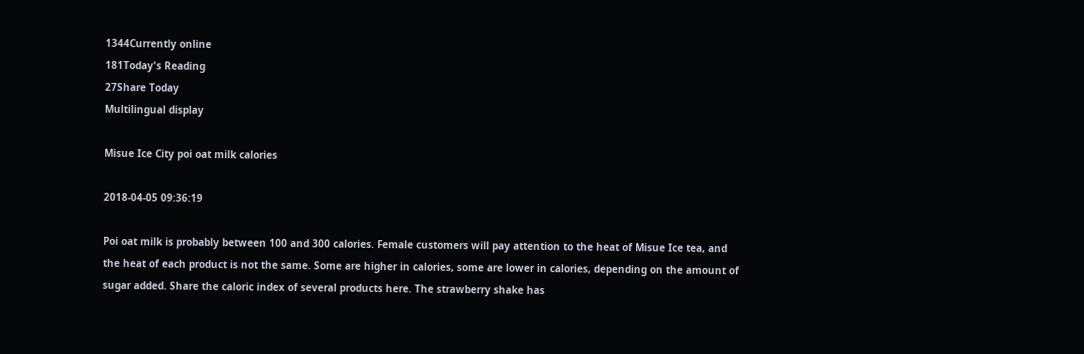1344Currently online
181Today's Reading
27Share Today
Multilingual display

Misue Ice City poi oat milk calories

2018-04-05 09:36:19

Poi oat milk is probably between 100 and 300 calories. Female customers will pay attention to the heat of Misue Ice tea, and the heat of each product is not the same. Some are higher in calories, some are lower in calories, depending on the amount of sugar added. Share the caloric index of several products here. The strawberry shake has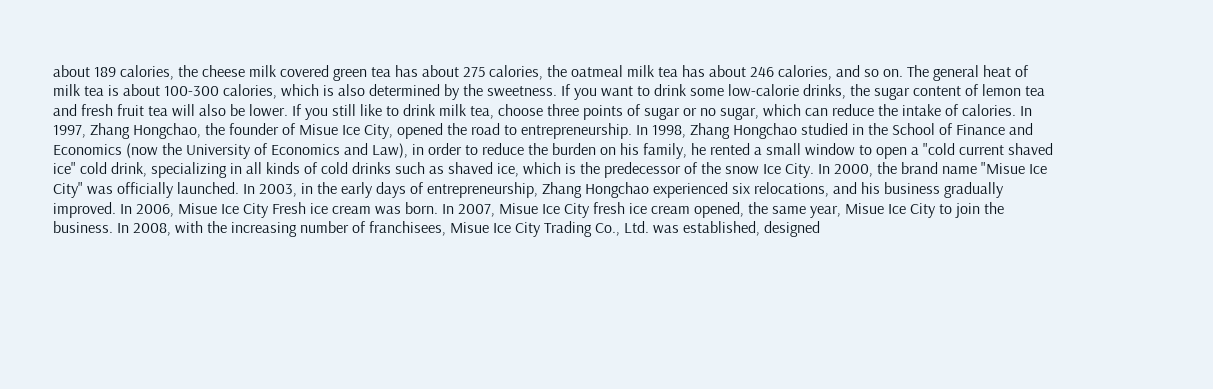about 189 calories, the cheese milk covered green tea has about 275 calories, the oatmeal milk tea has about 246 calories, and so on. The general heat of milk tea is about 100-300 calories, which is also determined by the sweetness. If you want to drink some low-calorie drinks, the sugar content of lemon tea and fresh fruit tea will also be lower. If you still like to drink milk tea, choose three points of sugar or no sugar, which can reduce the intake of calories. In 1997, Zhang Hongchao, the founder of Misue Ice City, opened the road to entrepreneurship. In 1998, Zhang Hongchao studied in the School of Finance and Economics (now the University of Economics and Law), in order to reduce the burden on his family, he rented a small window to open a "cold current shaved ice" cold drink, specializing in all kinds of cold drinks such as shaved ice, which is the predecessor of the snow Ice City. In 2000, the brand name "Misue Ice City" was officially launched. In 2003, in the early days of entrepreneurship, Zhang Hongchao experienced six relocations, and his business gradually improved. In 2006, Misue Ice City Fresh ice cream was born. In 2007, Misue Ice City fresh ice cream opened, the same year, Misue Ice City to join the business. In 2008, with the increasing number of franchisees, Misue Ice City Trading Co., Ltd. was established, designed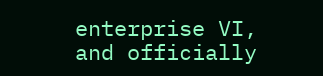enterprise VI, and officially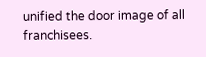unified the door image of all franchisees.